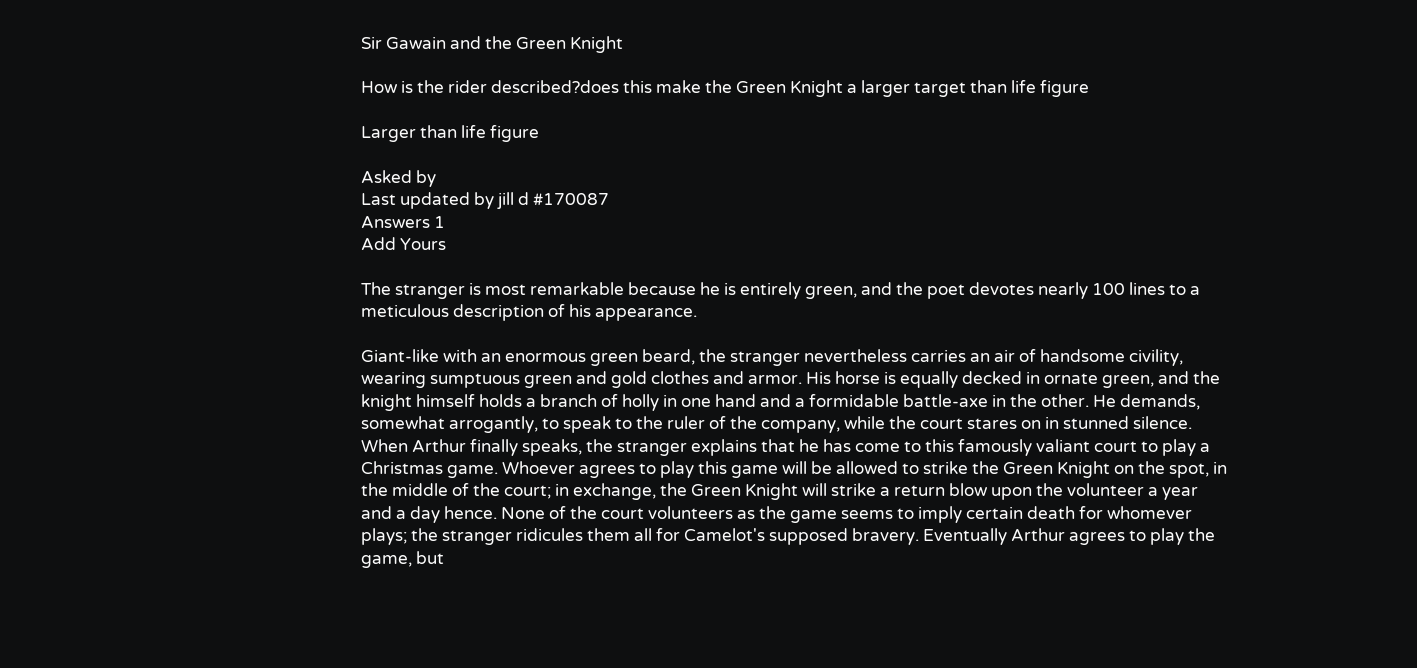Sir Gawain and the Green Knight

How is the rider described?does this make the Green Knight a larger target than life figure

Larger than life figure

Asked by
Last updated by jill d #170087
Answers 1
Add Yours

The stranger is most remarkable because he is entirely green, and the poet devotes nearly 100 lines to a meticulous description of his appearance.

Giant-like with an enormous green beard, the stranger nevertheless carries an air of handsome civility, wearing sumptuous green and gold clothes and armor. His horse is equally decked in ornate green, and the knight himself holds a branch of holly in one hand and a formidable battle-axe in the other. He demands, somewhat arrogantly, to speak to the ruler of the company, while the court stares on in stunned silence. When Arthur finally speaks, the stranger explains that he has come to this famously valiant court to play a Christmas game. Whoever agrees to play this game will be allowed to strike the Green Knight on the spot, in the middle of the court; in exchange, the Green Knight will strike a return blow upon the volunteer a year and a day hence. None of the court volunteers as the game seems to imply certain death for whomever plays; the stranger ridicules them all for Camelot's supposed bravery. Eventually Arthur agrees to play the game, but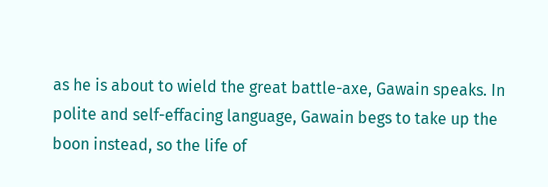as he is about to wield the great battle-axe, Gawain speaks. In polite and self-effacing language, Gawain begs to take up the boon instead, so the life of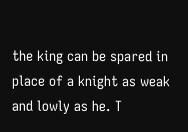the king can be spared in place of a knight as weak and lowly as he. T